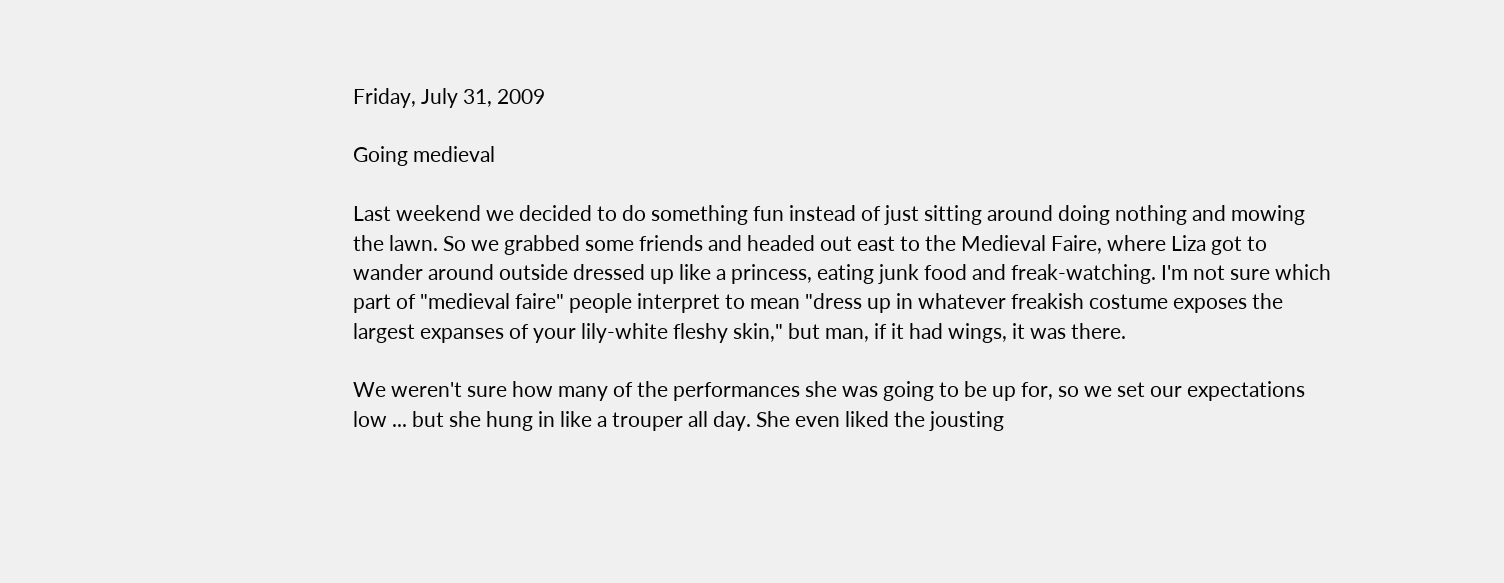Friday, July 31, 2009

Going medieval

Last weekend we decided to do something fun instead of just sitting around doing nothing and mowing the lawn. So we grabbed some friends and headed out east to the Medieval Faire, where Liza got to wander around outside dressed up like a princess, eating junk food and freak-watching. I'm not sure which part of "medieval faire" people interpret to mean "dress up in whatever freakish costume exposes the largest expanses of your lily-white fleshy skin," but man, if it had wings, it was there.

We weren't sure how many of the performances she was going to be up for, so we set our expectations low ... but she hung in like a trouper all day. She even liked the jousting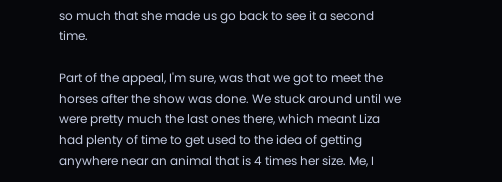so much that she made us go back to see it a second time.

Part of the appeal, I'm sure, was that we got to meet the horses after the show was done. We stuck around until we were pretty much the last ones there, which meant Liza had plenty of time to get used to the idea of getting anywhere near an animal that is 4 times her size. Me, I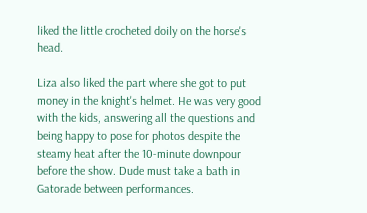liked the little crocheted doily on the horse's head.

Liza also liked the part where she got to put money in the knight's helmet. He was very good with the kids, answering all the questions and being happy to pose for photos despite the steamy heat after the 10-minute downpour before the show. Dude must take a bath in Gatorade between performances.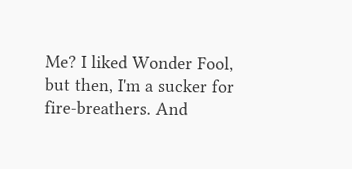Me? I liked Wonder Fool, but then, I'm a sucker for fire-breathers. And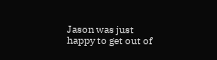Jason was just happy to get out of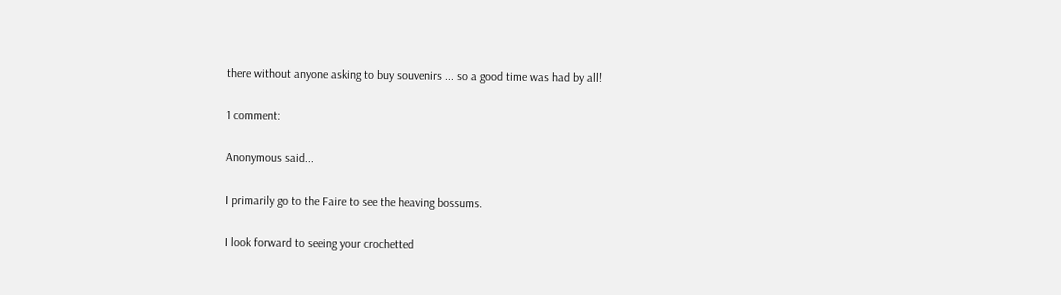there without anyone asking to buy souvenirs ... so a good time was had by all!

1 comment:

Anonymous said...

I primarily go to the Faire to see the heaving bossums.

I look forward to seeing your crochetted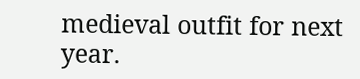medieval outfit for next year.